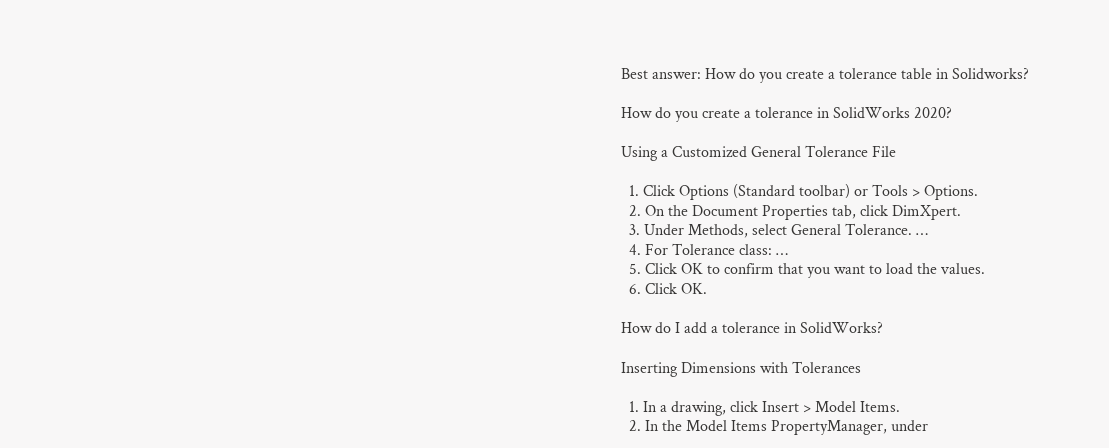Best answer: How do you create a tolerance table in Solidworks?

How do you create a tolerance in SolidWorks 2020?

Using a Customized General Tolerance File

  1. Click Options (Standard toolbar) or Tools > Options.
  2. On the Document Properties tab, click DimXpert.
  3. Under Methods, select General Tolerance. …
  4. For Tolerance class: …
  5. Click OK to confirm that you want to load the values.
  6. Click OK.

How do I add a tolerance in SolidWorks?

Inserting Dimensions with Tolerances

  1. In a drawing, click Insert > Model Items.
  2. In the Model Items PropertyManager, under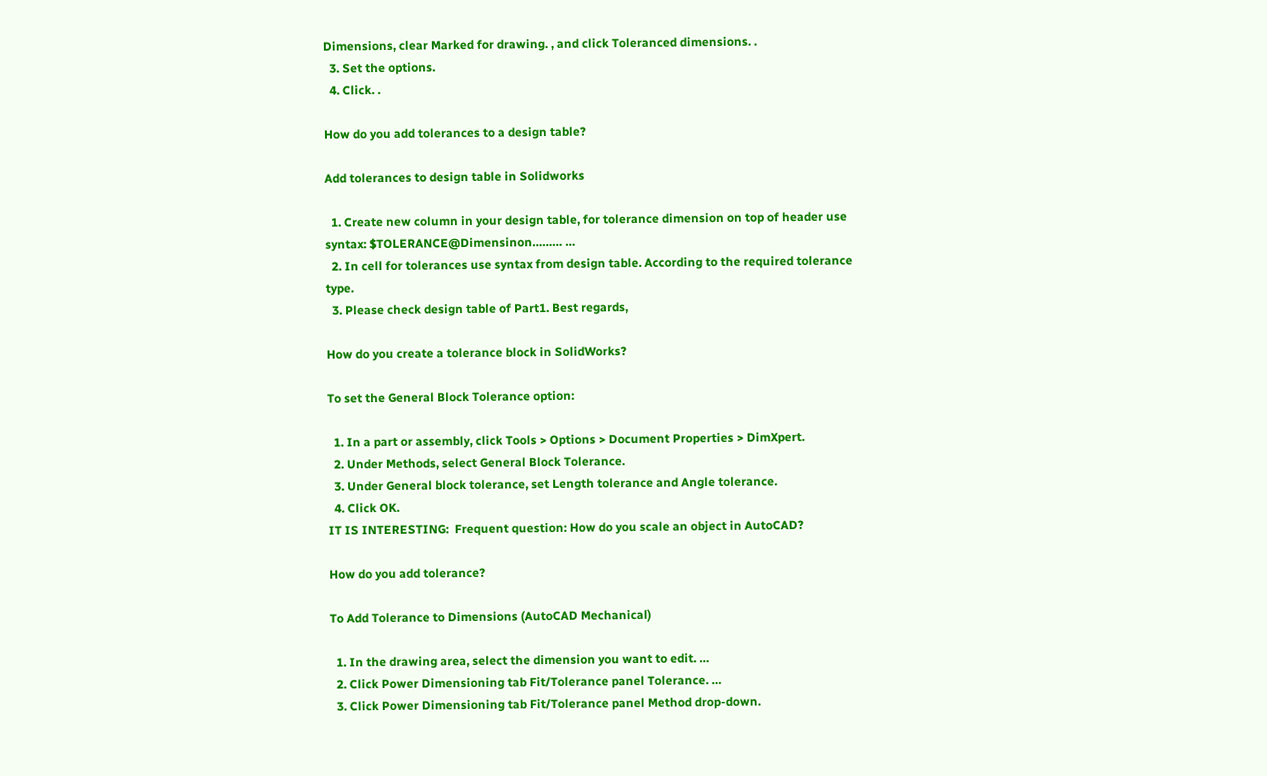Dimensions, clear Marked for drawing. , and click Toleranced dimensions. .
  3. Set the options.
  4. Click. .

How do you add tolerances to a design table?

Add tolerances to design table in Solidworks

  1. Create new column in your design table, for tolerance dimension on top of header use syntax: $TOLERANCE@Dimensinon……… …
  2. In cell for tolerances use syntax from design table. According to the required tolerance type.
  3. Please check design table of Part1. Best regards,

How do you create a tolerance block in SolidWorks?

To set the General Block Tolerance option:

  1. In a part or assembly, click Tools > Options > Document Properties > DimXpert.
  2. Under Methods, select General Block Tolerance.
  3. Under General block tolerance, set Length tolerance and Angle tolerance.
  4. Click OK.
IT IS INTERESTING:  Frequent question: How do you scale an object in AutoCAD?

How do you add tolerance?

To Add Tolerance to Dimensions (AutoCAD Mechanical)

  1. In the drawing area, select the dimension you want to edit. …
  2. Click Power Dimensioning tab Fit/Tolerance panel Tolerance. …
  3. Click Power Dimensioning tab Fit/Tolerance panel Method drop-down.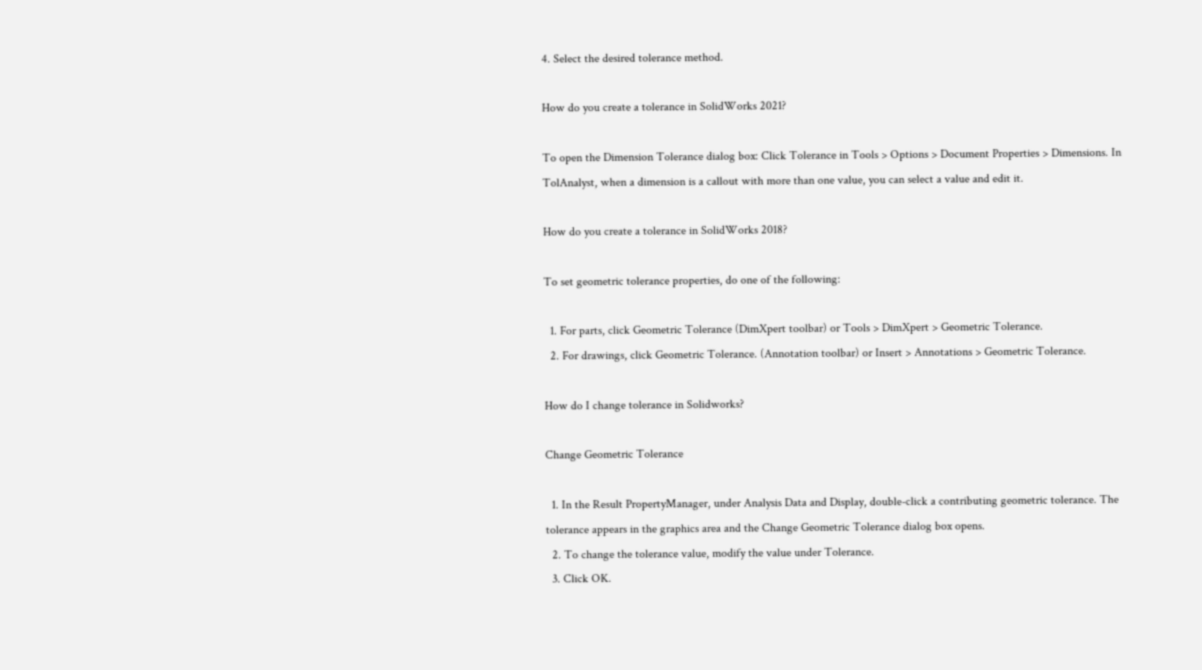4. Select the desired tolerance method.

How do you create a tolerance in SolidWorks 2021?

To open the Dimension Tolerance dialog box: Click Tolerance in Tools > Options > Document Properties > Dimensions. In TolAnalyst, when a dimension is a callout with more than one value, you can select a value and edit it.

How do you create a tolerance in SolidWorks 2018?

To set geometric tolerance properties, do one of the following:

  1. For parts, click Geometric Tolerance (DimXpert toolbar) or Tools > DimXpert > Geometric Tolerance.
  2. For drawings, click Geometric Tolerance. (Annotation toolbar) or Insert > Annotations > Geometric Tolerance.

How do I change tolerance in Solidworks?

Change Geometric Tolerance

  1. In the Result PropertyManager, under Analysis Data and Display, double-click a contributing geometric tolerance. The tolerance appears in the graphics area and the Change Geometric Tolerance dialog box opens.
  2. To change the tolerance value, modify the value under Tolerance.
  3. Click OK.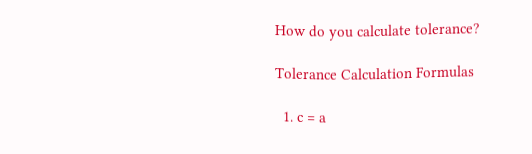How do you calculate tolerance?

Tolerance Calculation Formulas

  1. c = a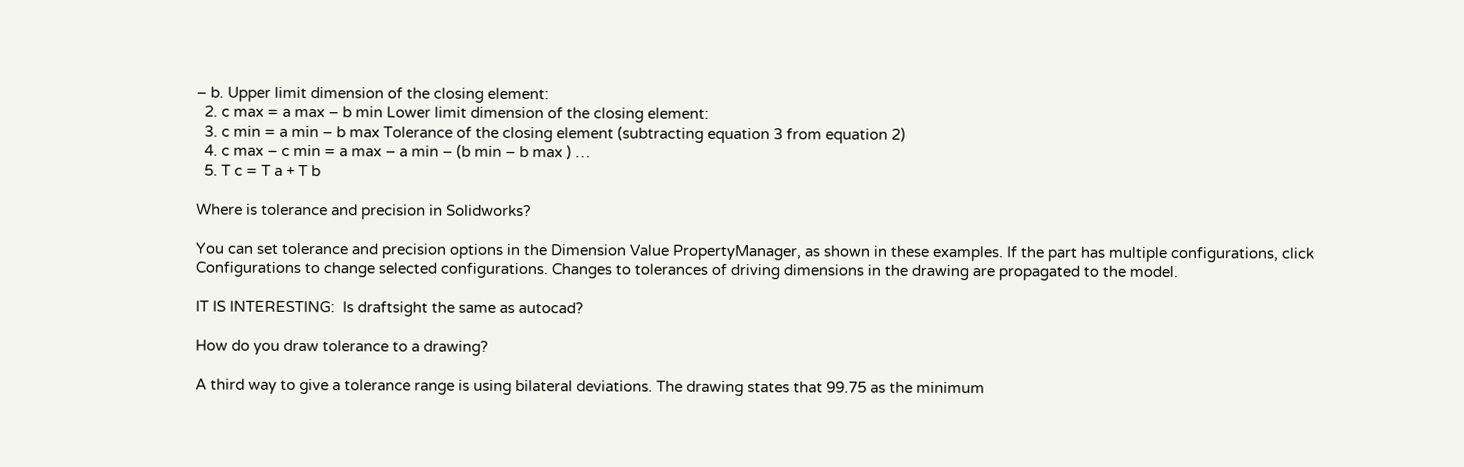– b. Upper limit dimension of the closing element:
  2. c max = a max – b min Lower limit dimension of the closing element:
  3. c min = a min – b max Tolerance of the closing element (subtracting equation 3 from equation 2)
  4. c max – c min = a max – a min – (b min – b max ) …
  5. T c = T a + T b

Where is tolerance and precision in Solidworks?

You can set tolerance and precision options in the Dimension Value PropertyManager, as shown in these examples. If the part has multiple configurations, click Configurations to change selected configurations. Changes to tolerances of driving dimensions in the drawing are propagated to the model.

IT IS INTERESTING:  Is draftsight the same as autocad?

How do you draw tolerance to a drawing?

A third way to give a tolerance range is using bilateral deviations. The drawing states that 99.75 as the minimum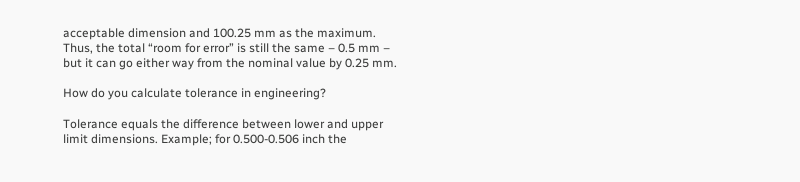acceptable dimension and 100.25 mm as the maximum. Thus, the total “room for error” is still the same – 0.5 mm – but it can go either way from the nominal value by 0.25 mm.

How do you calculate tolerance in engineering?

Tolerance equals the difference between lower and upper limit dimensions. Example; for 0.500-0.506 inch the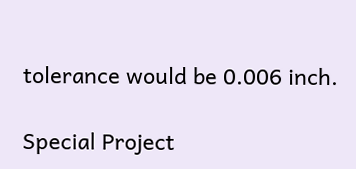tolerance would be 0.006 inch.

Special Project